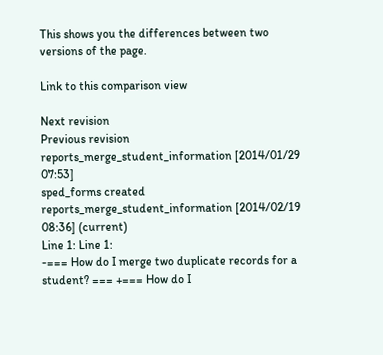This shows you the differences between two versions of the page.

Link to this comparison view

Next revision
Previous revision
reports_merge_student_information [2014/01/29 07:53]
sped_forms created
reports_merge_student_information [2014/02/19 08:36] (current)
Line 1: Line 1:
-=== How do I merge two duplicate records for a student? === +=== How do I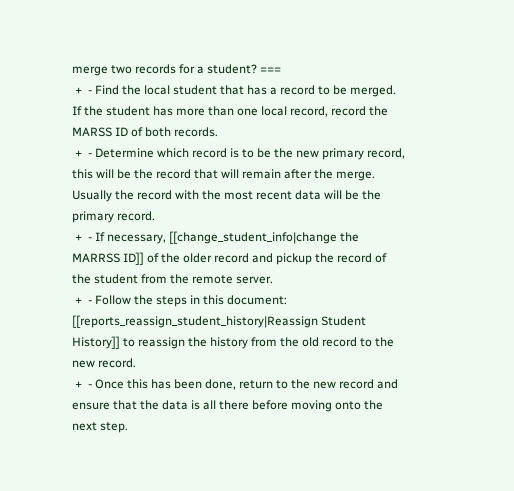merge two records for a student? ===
 +  - Find the local student that has a record to be merged. If the student has more than one local record, record the MARSS ID of both records.
 +  - Determine which record is to be the new primary record, this will be the record that will remain after the merge. Usually the record with the most recent data will be the primary record.
 +  - If necessary, [[change_student_info|change the MARRSS ID]] of the older record and pickup the record of the student from the remote server.
 +  - Follow the steps in this document: [[reports_reassign_student_history|Reassign Student History]] to reassign the history from the old record to the new record.
 +  - Once this has been done, return to the new record and ensure that the data is all there before moving onto the next step.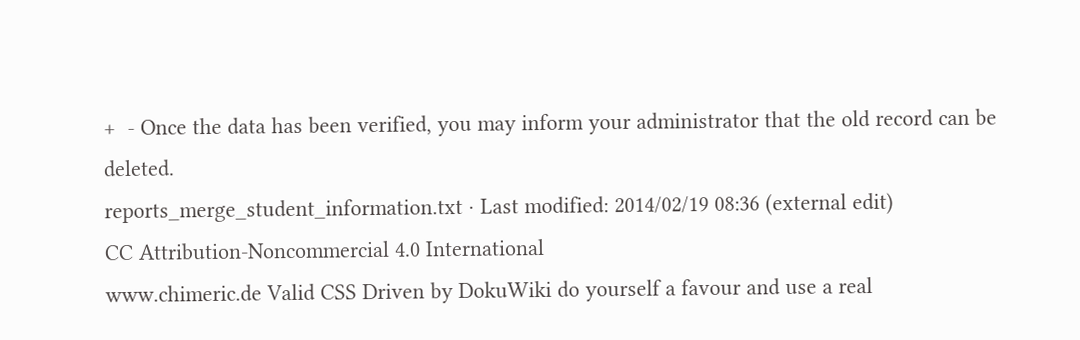+  - Once the data has been verified, you may inform your administrator that the old record can be deleted.
reports_merge_student_information.txt · Last modified: 2014/02/19 08:36 (external edit)
CC Attribution-Noncommercial 4.0 International
www.chimeric.de Valid CSS Driven by DokuWiki do yourself a favour and use a real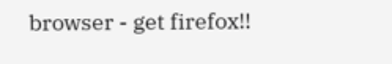browser - get firefox!!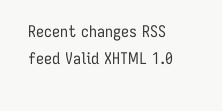Recent changes RSS feed Valid XHTML 1.0